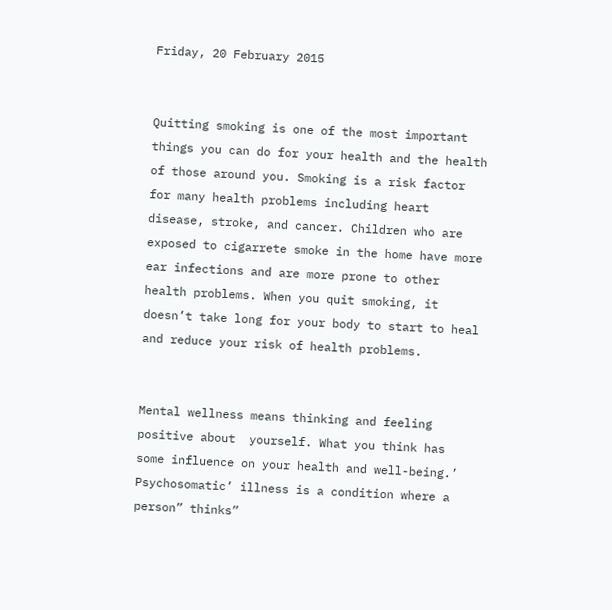Friday, 20 February 2015


Quitting smoking is one of the most important things you can do for your health and the health of those around you. Smoking is a risk factor for many health problems including heart disease, stroke, and cancer. Children who are exposed to cigarrete smoke in the home have more ear infections and are more prone to other health problems. When you quit smoking, it doesn’t take long for your body to start to heal and reduce your risk of health problems.


Mental wellness means thinking and feeling positive about  yourself. What you think has some influence on your health and well-being.’ Psychosomatic’ illness is a condition where a person” thinks”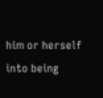him or herself into being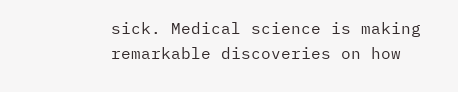sick. Medical science is making remarkable discoveries on how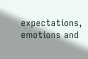expectations, emotions and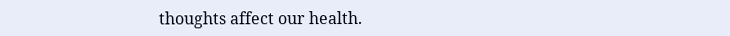thoughts affect our health.